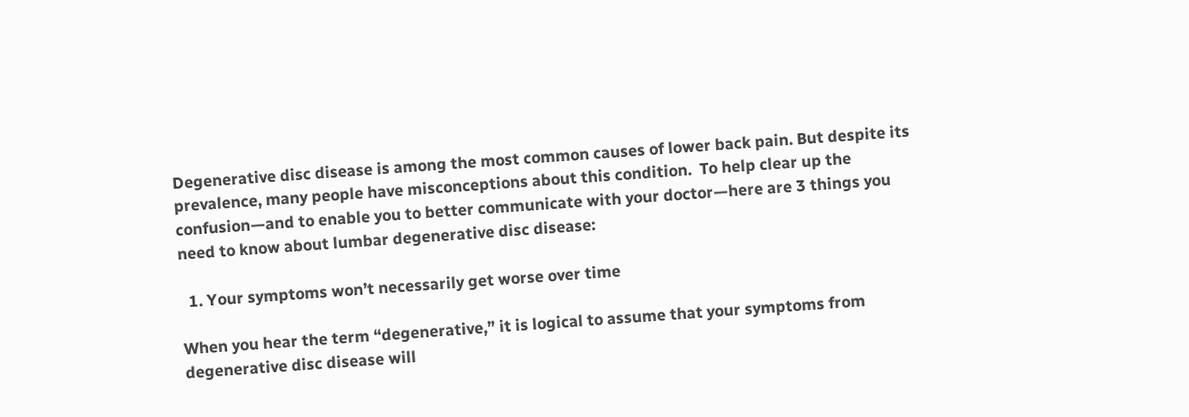Degenerative disc disease is among the most common causes of lower back pain. But despite its prevalence, many people have misconceptions about this condition.  To help clear up the confusion—and to enable you to better communicate with your doctor—here are 3 things you need to know about lumbar degenerative disc disease:

  1. Your symptoms won’t necessarily get worse over time

When you hear the term “degenerative,” it is logical to assume that your symptoms from degenerative disc disease will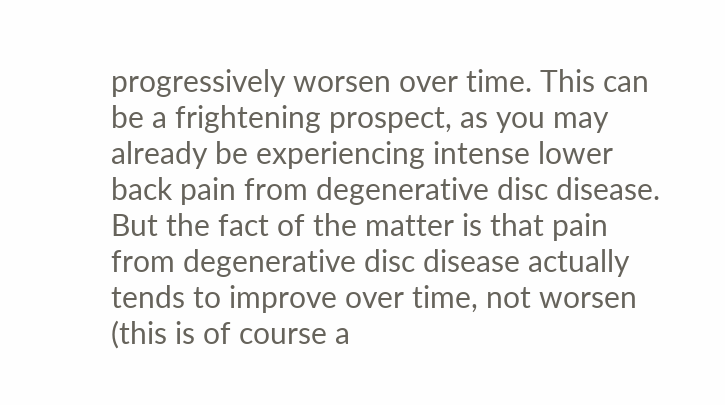progressively worsen over time. This can be a frightening prospect, as you may already be experiencing intense lower back pain from degenerative disc disease. But the fact of the matter is that pain from degenerative disc disease actually tends to improve over time, not worsen (this is of course a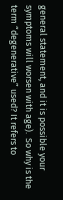general statement, and it is possible your symptoms will worsen with age).  So why is the term “degenerative” used? It refers to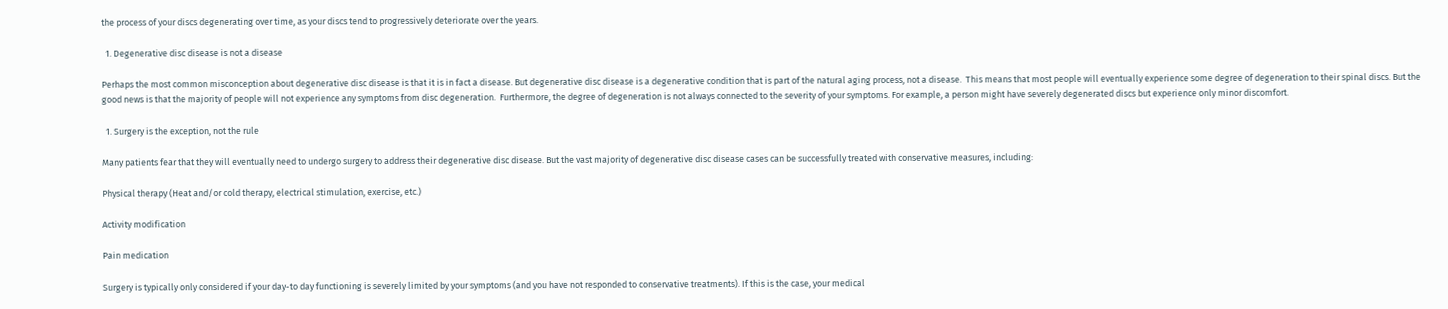the process of your discs degenerating over time, as your discs tend to progressively deteriorate over the years.

  1. Degenerative disc disease is not a disease

Perhaps the most common misconception about degenerative disc disease is that it is in fact a disease. But degenerative disc disease is a degenerative condition that is part of the natural aging process, not a disease.  This means that most people will eventually experience some degree of degeneration to their spinal discs. But the good news is that the majority of people will not experience any symptoms from disc degeneration.  Furthermore, the degree of degeneration is not always connected to the severity of your symptoms. For example, a person might have severely degenerated discs but experience only minor discomfort.

  1. Surgery is the exception, not the rule

Many patients fear that they will eventually need to undergo surgery to address their degenerative disc disease. But the vast majority of degenerative disc disease cases can be successfully treated with conservative measures, including:

Physical therapy (Heat and/or cold therapy, electrical stimulation, exercise, etc.)

Activity modification

Pain medication

Surgery is typically only considered if your day-to day functioning is severely limited by your symptoms (and you have not responded to conservative treatments). If this is the case, your medical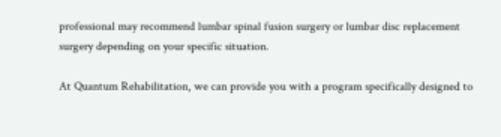professional may recommend lumbar spinal fusion surgery or lumbar disc replacement surgery depending on your specific situation.

At Quantum Rehabilitation, we can provide you with a program specifically designed to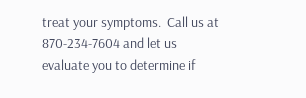treat your symptoms.  Call us at 870-234-7604 and let us evaluate you to determine if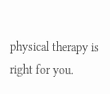physical therapy is right for you.